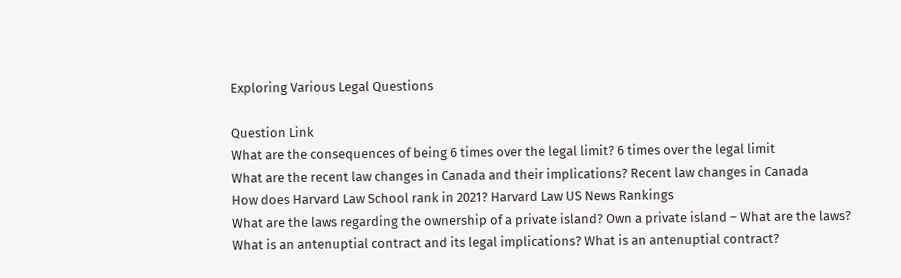Exploring Various Legal Questions

Question Link
What are the consequences of being 6 times over the legal limit? 6 times over the legal limit
What are the recent law changes in Canada and their implications? Recent law changes in Canada
How does Harvard Law School rank in 2021? Harvard Law US News Rankings
What are the laws regarding the ownership of a private island? Own a private island – What are the laws?
What is an antenuptial contract and its legal implications? What is an antenuptial contract?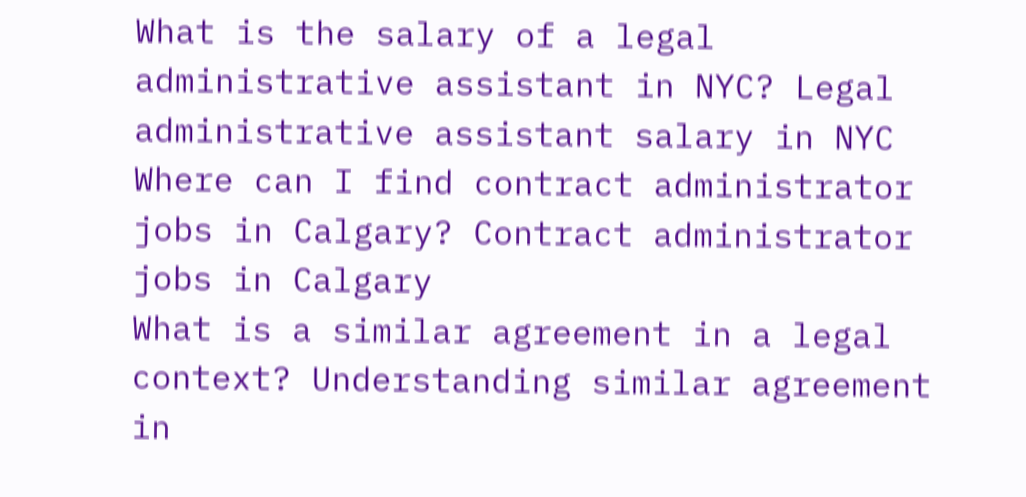What is the salary of a legal administrative assistant in NYC? Legal administrative assistant salary in NYC
Where can I find contract administrator jobs in Calgary? Contract administrator jobs in Calgary
What is a similar agreement in a legal context? Understanding similar agreement in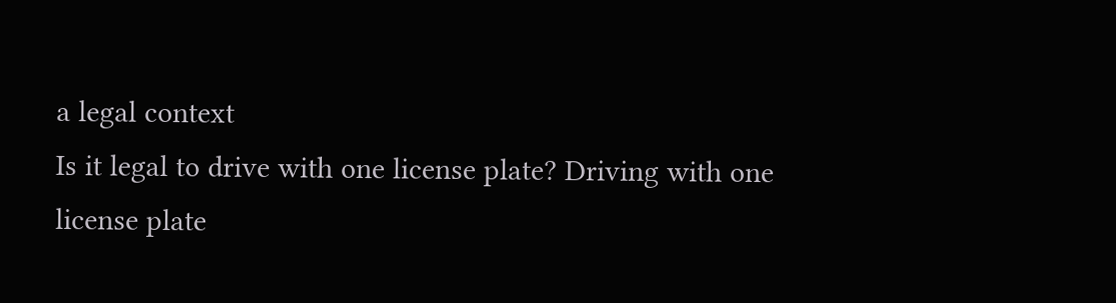a legal context
Is it legal to drive with one license plate? Driving with one license plate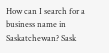How can I search for a business name in Saskatchewan? Sask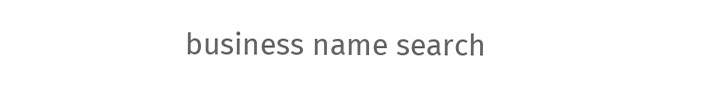business name search